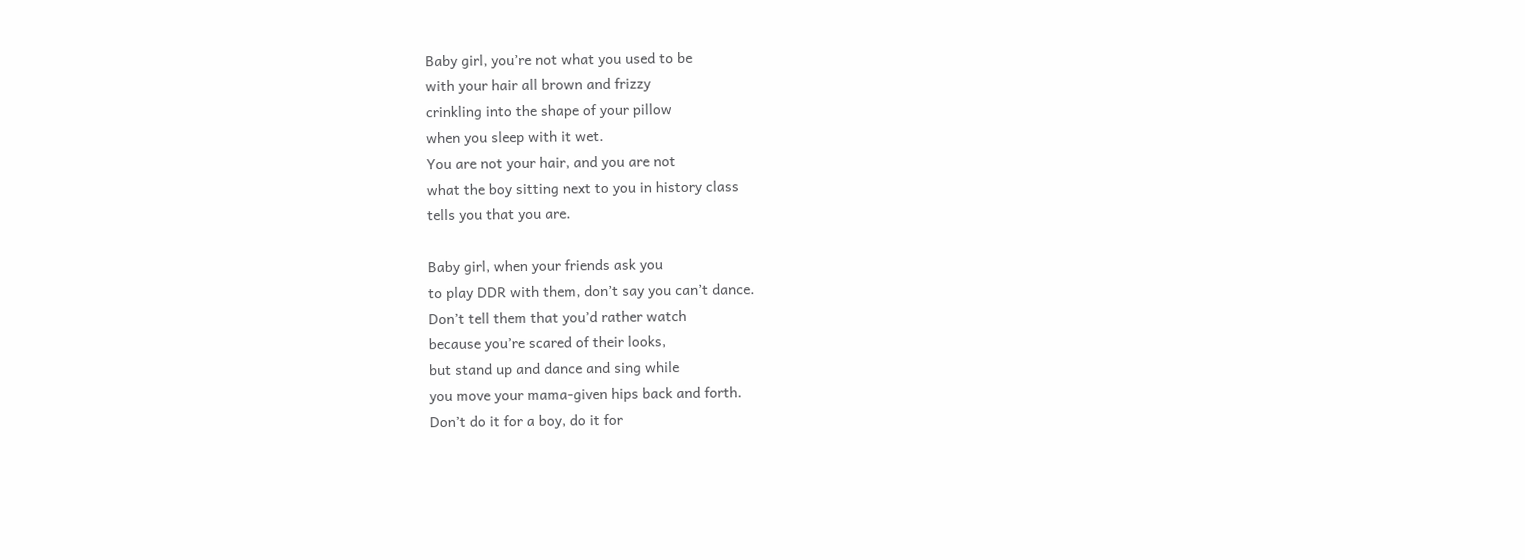Baby girl, you’re not what you used to be
with your hair all brown and frizzy
crinkling into the shape of your pillow
when you sleep with it wet.
You are not your hair, and you are not
what the boy sitting next to you in history class
tells you that you are.

Baby girl, when your friends ask you
to play DDR with them, don’t say you can’t dance.
Don’t tell them that you’d rather watch
because you’re scared of their looks,
but stand up and dance and sing while
you move your mama-given hips back and forth.
Don’t do it for a boy, do it for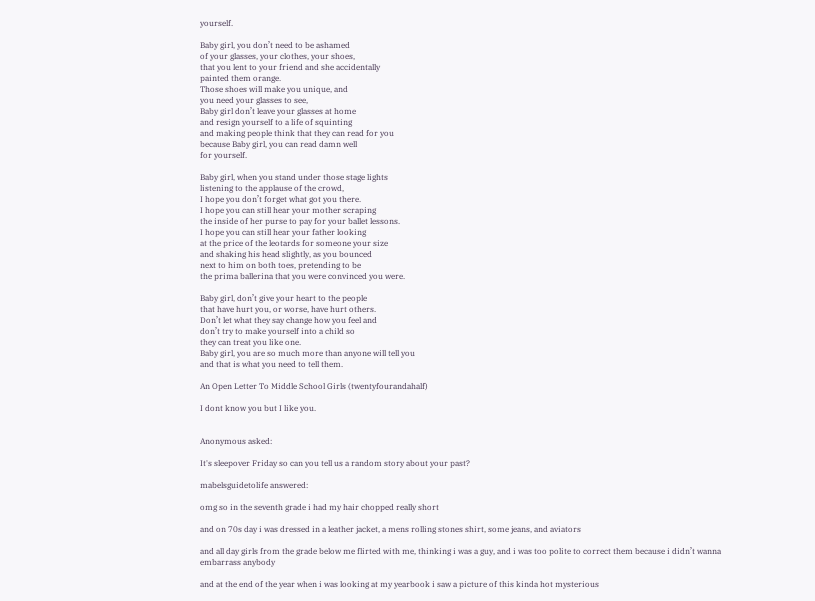yourself.

Baby girl, you don’t need to be ashamed
of your glasses, your clothes, your shoes,
that you lent to your friend and she accidentally
painted them orange.
Those shoes will make you unique, and
you need your glasses to see,
Baby girl don’t leave your glasses at home
and resign yourself to a life of squinting
and making people think that they can read for you
because Baby girl, you can read damn well
for yourself.

Baby girl, when you stand under those stage lights
listening to the applause of the crowd,
I hope you don’t forget what got you there.
I hope you can still hear your mother scraping
the inside of her purse to pay for your ballet lessons.
I hope you can still hear your father looking
at the price of the leotards for someone your size
and shaking his head slightly, as you bounced
next to him on both toes, pretending to be
the prima ballerina that you were convinced you were.

Baby girl, don’t give your heart to the people
that have hurt you, or worse, have hurt others.
Don’t let what they say change how you feel and
don’t try to make yourself into a child so
they can treat you like one.
Baby girl, you are so much more than anyone will tell you
and that is what you need to tell them.

An Open Letter To Middle School Girls (twentyfourandahalf)

I dont know you but I like you.


Anonymous asked:

It's sleepover Friday so can you tell us a random story about your past?

mabelsguidetolife answered:

omg so in the seventh grade i had my hair chopped really short

and on 70s day i was dressed in a leather jacket, a mens rolling stones shirt, some jeans, and aviators

and all day girls from the grade below me flirted with me, thinking i was a guy, and i was too polite to correct them because i didn’t wanna embarrass anybody

and at the end of the year when i was looking at my yearbook i saw a picture of this kinda hot mysterious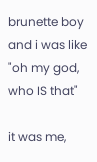brunette boy and i was like "oh my god, who IS that"

it was me,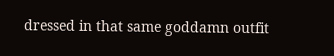dressed in that same goddamn outfit